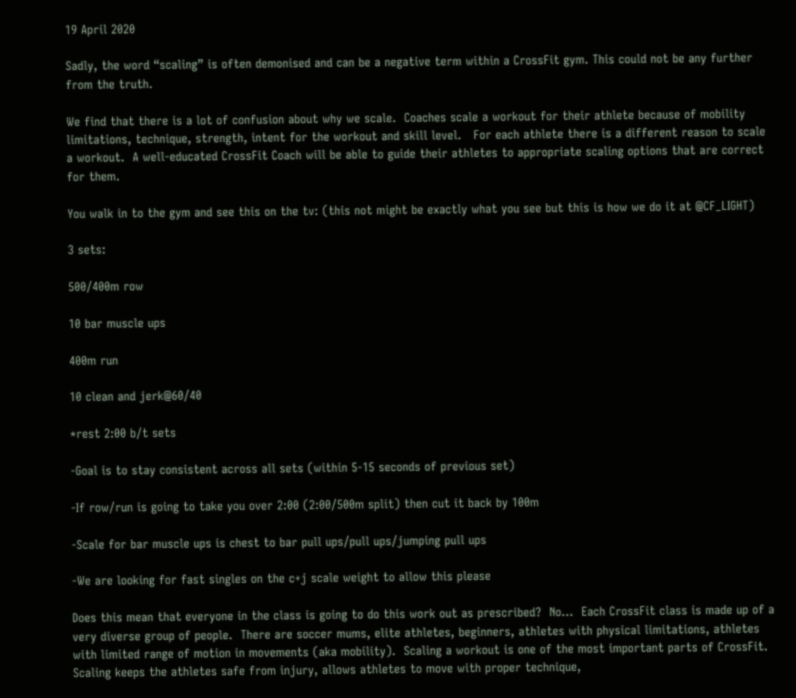19 April 2020

Sadly, the word “scaling” is often demonised and can be a negative term within a CrossFit gym. This could not be any further from the truth.

We find that there is a lot of confusion about why we scale.  Coaches scale a workout for their athlete because of mobility limitations, technique, strength, intent for the workout and skill level.   For each athlete there is a different reason to scale a workout.  A well-educated CrossFit Coach will be able to guide their athletes to appropriate scaling options that are correct for them.

You walk in to the gym and see this on the tv: (this not might be exactly what you see but this is how we do it at @CF_LIGHT)

3 sets:

500/400m row

10 bar muscle ups

400m run

10 clean and jerk@60/40

*rest 2:00 b/t sets

-Goal is to stay consistent across all sets (within 5-15 seconds of previous set)

-If row/run is going to take you over 2:00 (2:00/500m split) then cut it back by 100m

-Scale for bar muscle ups is chest to bar pull ups/pull ups/jumping pull ups

-We are looking for fast singles on the c+j scale weight to allow this please

Does this mean that everyone in the class is going to do this work out as prescribed?  No…  Each CrossFit class is made up of a very diverse group of people.  There are soccer mums, elite athletes, beginners, athletes with physical limitations, athletes with limited range of motion in movements (aka mobility).  Scaling a workout is one of the most important parts of CrossFit.  Scaling keeps the athletes safe from injury, allows athletes to move with proper technique,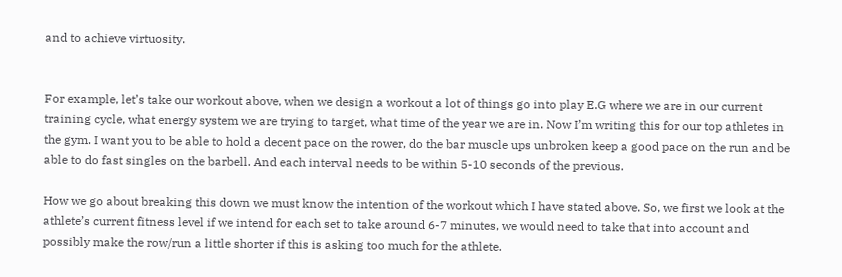and to achieve virtuosity.


For example, let’s take our workout above, when we design a workout a lot of things go into play E.G where we are in our current training cycle, what energy system we are trying to target, what time of the year we are in. Now I’m writing this for our top athletes in the gym. I want you to be able to hold a decent pace on the rower, do the bar muscle ups unbroken keep a good pace on the run and be able to do fast singles on the barbell. And each interval needs to be within 5-10 seconds of the previous.

How we go about breaking this down we must know the intention of the workout which I have stated above. So, we first we look at the athlete’s current fitness level if we intend for each set to take around 6-7 minutes, we would need to take that into account and possibly make the row/run a little shorter if this is asking too much for the athlete.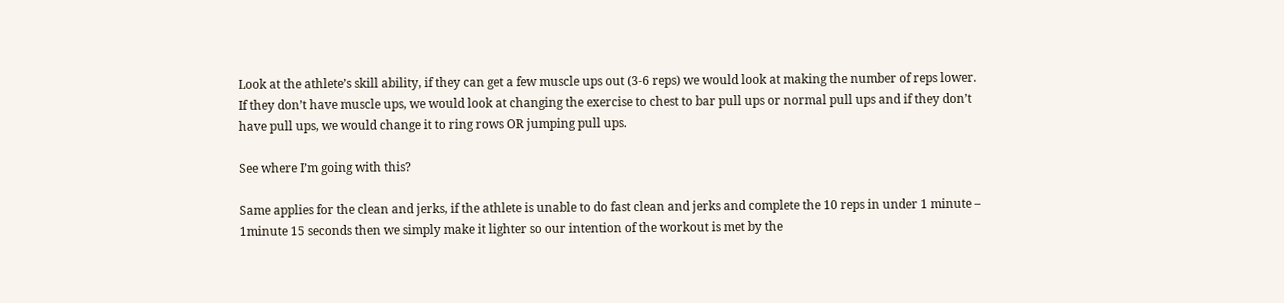Look at the athlete’s skill ability, if they can get a few muscle ups out (3-6 reps) we would look at making the number of reps lower. If they don’t have muscle ups, we would look at changing the exercise to chest to bar pull ups or normal pull ups and if they don’t have pull ups, we would change it to ring rows OR jumping pull ups.

See where I’m going with this?

Same applies for the clean and jerks, if the athlete is unable to do fast clean and jerks and complete the 10 reps in under 1 minute – 1minute 15 seconds then we simply make it lighter so our intention of the workout is met by the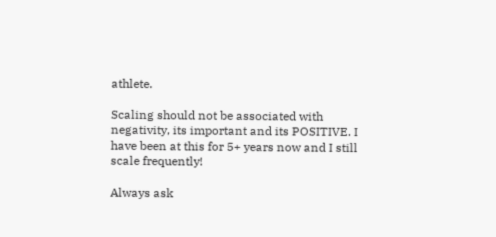athlete.

Scaling should not be associated with negativity, its important and its POSITIVE. I have been at this for 5+ years now and I still scale frequently!

Always ask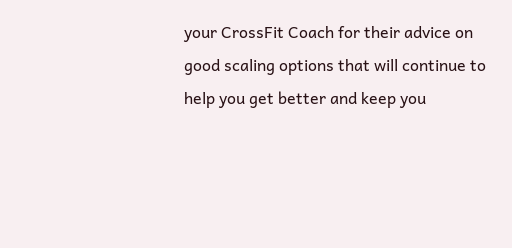your CrossFit Coach for their advice on good scaling options that will continue to help you get better and keep you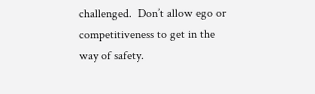challenged.  Don’t allow ego or competitiveness to get in the way of safety.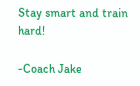Stay smart and train hard!

-Coach Jake